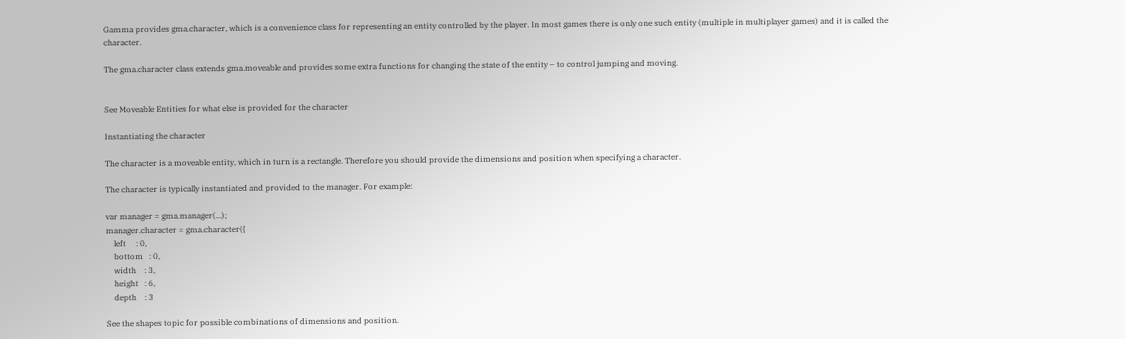Gamma provides gma.character, which is a convenience class for representing an entity controlled by the player. In most games there is only one such entity (multiple in multiplayer games) and it is called the character.

The gma.character class extends gma.moveable and provides some extra functions for changing the state of the entity – to control jumping and moving.


See Moveable Entities for what else is provided for the character

Instantiating the character

The character is a moveable entity, which in turn is a rectangle. Therefore you should provide the dimensions and position when specifying a character.

The character is typically instantiated and provided to the manager. For example:

var manager = gma.manager(...);
manager.character = gma.character({
    left     : 0,
    bottom   : 0,
    width    : 3,
    height   : 6,
    depth    : 3

See the shapes topic for possible combinations of dimensions and position.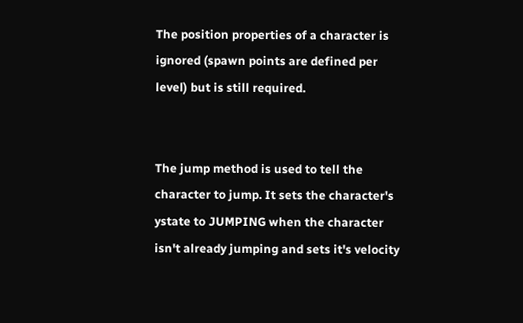The position properties of a character is ignored (spawn points are defined per level) but is still required.


The jump method is used to tell the character to jump. It sets the character's ystate to JUMPING when the character isn't already jumping and sets it's velocity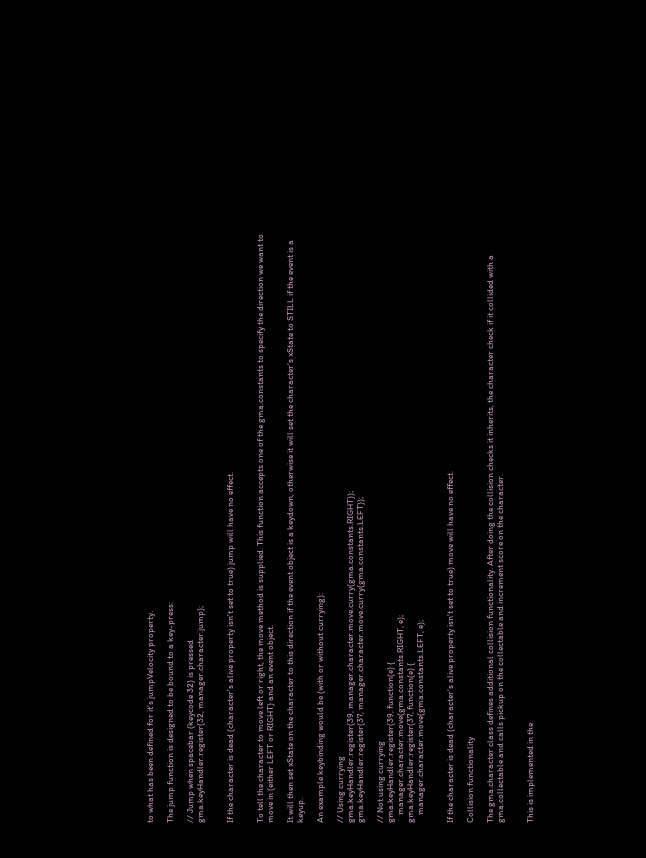to what has been defined for it's jumpVelocity property.

The jump function is designed to be bound to a key-press:

// Jump when spacebar (keycode 32) is pressed
gma.keyHandler.register(32, manager.character.jump);


If the character is dead (character's alive property isn't set to true) jump will have no effect.


To tell the character to move left or right, the move method is supplied. This function accepts one of the gma.constants to specify the direction we want to move in (either LEFT or RIGHT) and an event object.

It will then set xState on the character to this direction if the event object is a keydown, otherwise it will set the character's xState to STILL if the event is a keyup.

An example keybinding would be (with or without currying):

// Using currying
gma.keyHandler.register(39, manager.character.move.curry(gma.constants.RIGHT));
gma.keyHandler.register(37, manager.character.move.curry(gma.constants.LEFT));

// Not using currying
gma.keyHandler.register(39, function(e) {
    manager.character.move(gma.constants.RIGHT, e);
gma.keyHandler.register(37, function(e) {
    manager.character.move(gma.constants.LEFT, e);


If the character is dead (character's alive property isn't set to true) move will have no effect.

Collision functionality

The gma.character class defines additional collision functionality. After doing the collision checks it inherits, the character check if it collided with a gma.collectable and calls pickup on the collectable and increment score on the character.


This is implemented in the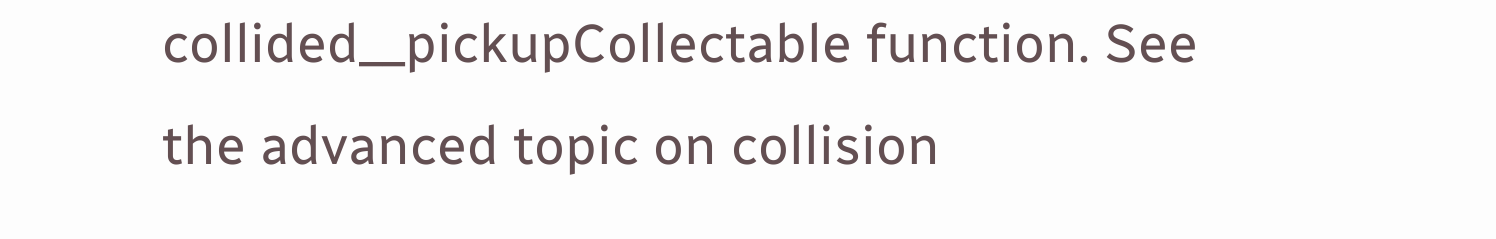collided__pickupCollectable function. See the advanced topic on collision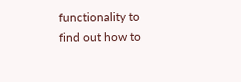functionality to find out how to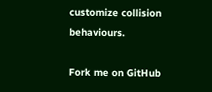customize collision behaviours.

Fork me on GitHub